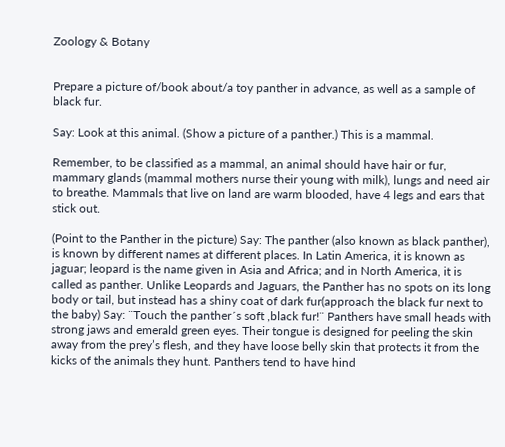Zoology & Botany


Prepare a picture of/book about/a toy panther in advance, as well as a sample of black fur.

Say: Look at this animal. (Show a picture of a panther.) This is a mammal.

Remember, to be classified as a mammal, an animal should have hair or fur, mammary glands (mammal mothers nurse their young with milk), lungs and need air to breathe. Mammals that live on land are warm blooded, have 4 legs and ears that stick out.

(Point to the Panther in the picture) Say: The panther (also known as black panther), is known by different names at different places. In Latin America, it is known as jaguar; leopard is the name given in Asia and Africa; and in North America, it is called as panther. Unlike Leopards and Jaguars, the Panther has no spots on its long body or tail, but instead has a shiny coat of dark fur(approach the black fur next to the baby) Say: ¨Touch the panther´s soft ,black fur!¨ Panthers have small heads with strong jaws and emerald green eyes. Their tongue is designed for peeling the skin away from the prey’s flesh, and they have loose belly skin that protects it from the kicks of the animals they hunt. Panthers tend to have hind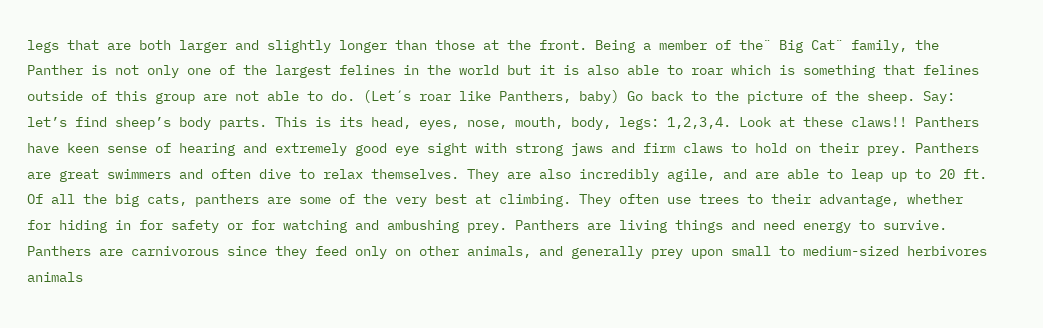legs that are both larger and slightly longer than those at the front. Being a member of the¨ Big Cat¨ family, the Panther is not only one of the largest felines in the world but it is also able to roar which is something that felines outside of this group are not able to do. (Let´s roar like Panthers, baby) Go back to the picture of the sheep. Say: let’s find sheep’s body parts. This is its head, eyes, nose, mouth, body, legs: 1,2,3,4. Look at these claws!! Panthers have keen sense of hearing and extremely good eye sight with strong jaws and firm claws to hold on their prey. Panthers are great swimmers and often dive to relax themselves. They are also incredibly agile, and are able to leap up to 20 ft. Of all the big cats, panthers are some of the very best at climbing. They often use trees to their advantage, whether for hiding in for safety or for watching and ambushing prey. Panthers are living things and need energy to survive. Panthers are carnivorous since they feed only on other animals, and generally prey upon small to medium-sized herbivores animals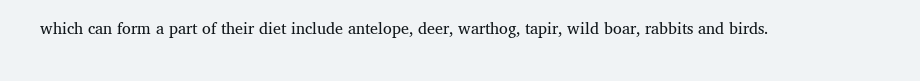which can form a part of their diet include antelope, deer, warthog, tapir, wild boar, rabbits and birds.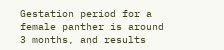Gestation period for a female panther is around 3 months, and results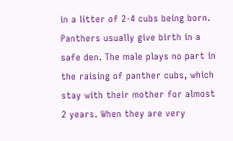in a litter of 2-4 cubs being born. Panthers usually give birth in a safe den. The male plays no part in the raising of panther cubs, which stay with their mother for almost 2 years. When they are very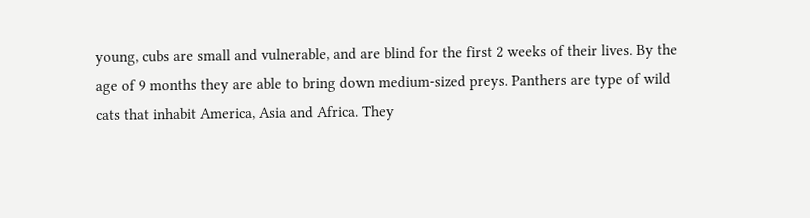young, cubs are small and vulnerable, and are blind for the first 2 weeks of their lives. By the age of 9 months they are able to bring down medium-sized preys. Panthers are type of wild cats that inhabit America, Asia and Africa. They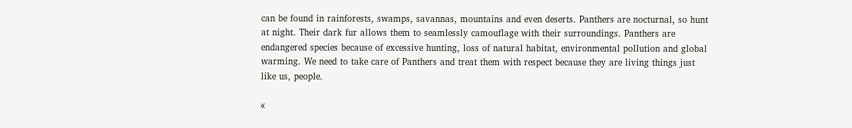can be found in rainforests, swamps, savannas, mountains and even deserts. Panthers are nocturnal, so hunt at night. Their dark fur allows them to seamlessly camouflage with their surroundings. Panthers are endangered species because of excessive hunting, loss of natural habitat, environmental pollution and global warming. We need to take care of Panthers and treat them with respect because they are living things just like us, people.

«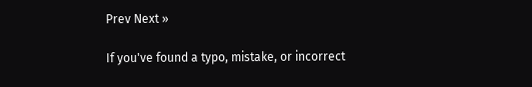Prev Next »

If you've found a typo, mistake, or incorrect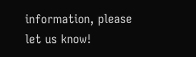information, please let us know!